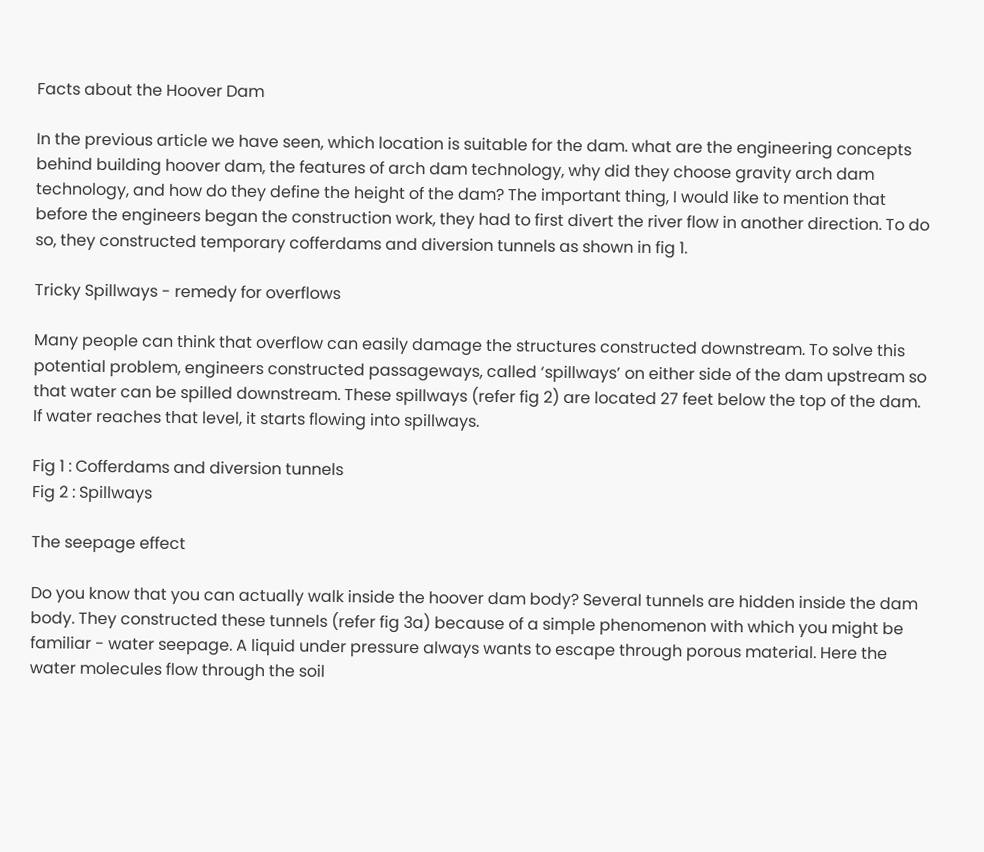Facts about the Hoover Dam

In the previous article we have seen, which location is suitable for the dam. what are the engineering concepts behind building hoover dam, the features of arch dam technology, why did they choose gravity arch dam technology, and how do they define the height of the dam? The important thing, I would like to mention that before the engineers began the construction work, they had to first divert the river flow in another direction. To do so, they constructed temporary cofferdams and diversion tunnels as shown in fig 1.

Tricky Spillways - remedy for overflows

Many people can think that overflow can easily damage the structures constructed downstream. To solve this potential problem, engineers constructed passageways, called ‘spillways’ on either side of the dam upstream so that water can be spilled downstream. These spillways (refer fig 2) are located 27 feet below the top of the dam. If water reaches that level, it starts flowing into spillways.

Fig 1 : Cofferdams and diversion tunnels
Fig 2 : Spillways

The seepage effect

Do you know that you can actually walk inside the hoover dam body? Several tunnels are hidden inside the dam body. They constructed these tunnels (refer fig 3a) because of a simple phenomenon with which you might be familiar - water seepage. A liquid under pressure always wants to escape through porous material. Here the water molecules flow through the soil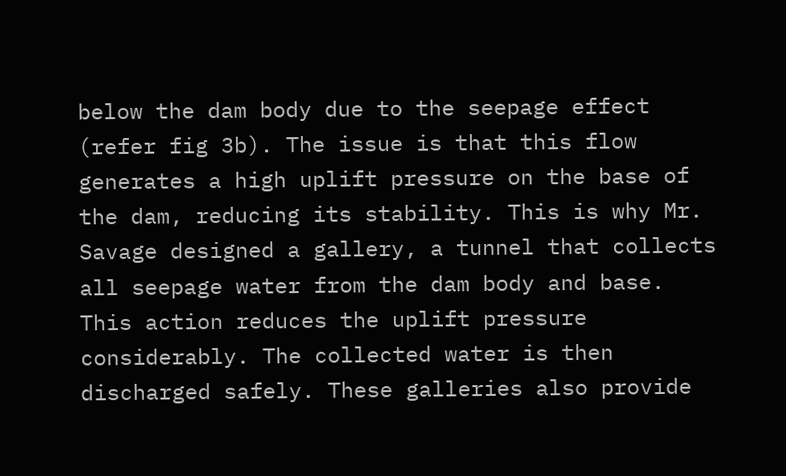below the dam body due to the seepage effect (refer fig 3b). The issue is that this flow generates a high uplift pressure on the base of the dam, reducing its stability. This is why Mr. Savage designed a gallery, a tunnel that collects all seepage water from the dam body and base. This action reduces the uplift pressure considerably. The collected water is then discharged safely. These galleries also provide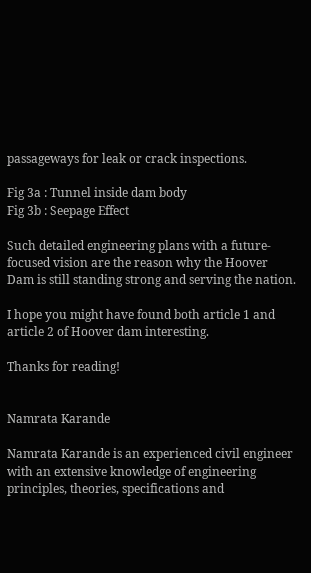passageways for leak or crack inspections.

Fig 3a : Tunnel inside dam body
Fig 3b : Seepage Effect

Such detailed engineering plans with a future-focused vision are the reason why the Hoover Dam is still standing strong and serving the nation.

I hope you might have found both article 1 and article 2 of Hoover dam interesting.

Thanks for reading!


Namrata Karande

Namrata Karande is an experienced civil engineer with an extensive knowledge of engineering principles, theories, specifications and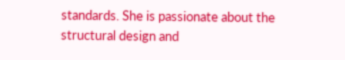standards. She is passionate about the structural design and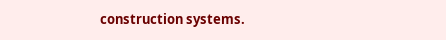construction systems.